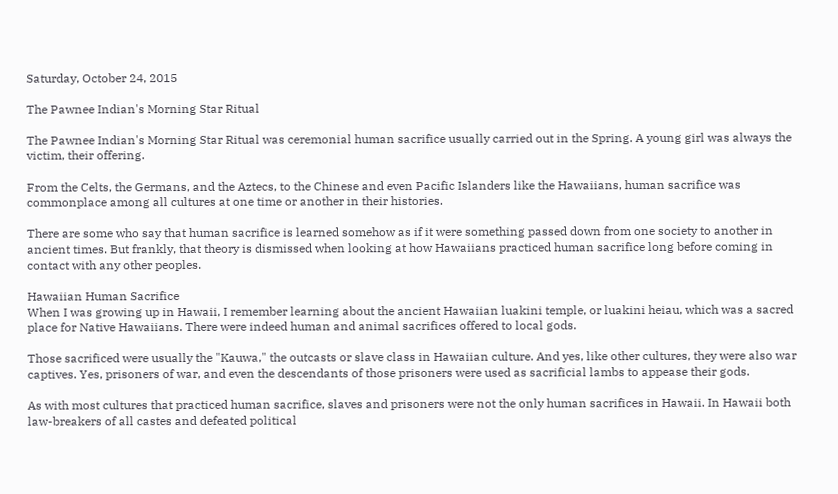Saturday, October 24, 2015

The Pawnee Indian's Morning Star Ritual

The Pawnee Indian's Morning Star Ritual was ceremonial human sacrifice usually carried out in the Spring. A young girl was always the victim, their offering.

From the Celts, the Germans, and the Aztecs, to the Chinese and even Pacific Islanders like the Hawaiians, human sacrifice was commonplace among all cultures at one time or another in their histories.

There are some who say that human sacrifice is learned somehow as if it were something passed down from one society to another in ancient times. But frankly, that theory is dismissed when looking at how Hawaiians practiced human sacrifice long before coming in contact with any other peoples.

Hawaiian Human Sacrifice
When I was growing up in Hawaii, I remember learning about the ancient Hawaiian luakini temple, or luakini heiau, which was a sacred place for Native Hawaiians. There were indeed human and animal sacrifices offered to local gods.

Those sacrificed were usually the "Kauwa," the outcasts or slave class in Hawaiian culture. And yes, like other cultures, they were also war captives. Yes, prisoners of war, and even the descendants of those prisoners were used as sacrificial lambs to appease their gods.

As with most cultures that practiced human sacrifice, slaves and prisoners were not the only human sacrifices in Hawaii. In Hawaii both law-breakers of all castes and defeated political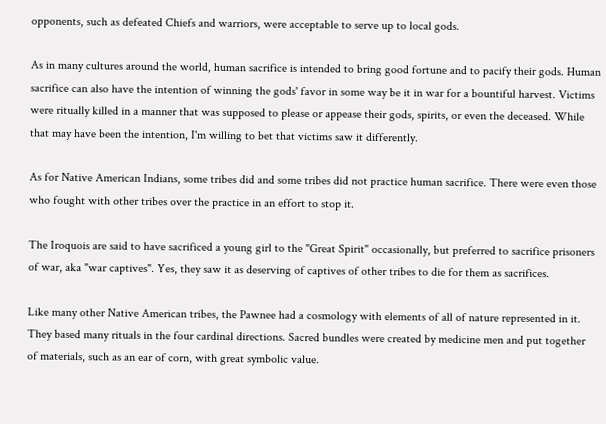opponents, such as defeated Chiefs and warriors, were acceptable to serve up to local gods.

As in many cultures around the world, human sacrifice is intended to bring good fortune and to pacify their gods. Human sacrifice can also have the intention of winning the gods' favor in some way be it in war for a bountiful harvest. Victims were ritually killed in a manner that was supposed to please or appease their gods, spirits, or even the deceased. While that may have been the intention, I'm willing to bet that victims saw it differently.

As for Native American Indians, some tribes did and some tribes did not practice human sacrifice. There were even those who fought with other tribes over the practice in an effort to stop it.

The Iroquois are said to have sacrificed a young girl to the "Great Spirit" occasionally, but preferred to sacrifice prisoners of war, aka "war captives". Yes, they saw it as deserving of captives of other tribes to die for them as sacrifices.

Like many other Native American tribes, the Pawnee had a cosmology with elements of all of nature represented in it. They based many rituals in the four cardinal directions. Sacred bundles were created by medicine men and put together of materials, such as an ear of corn, with great symbolic value.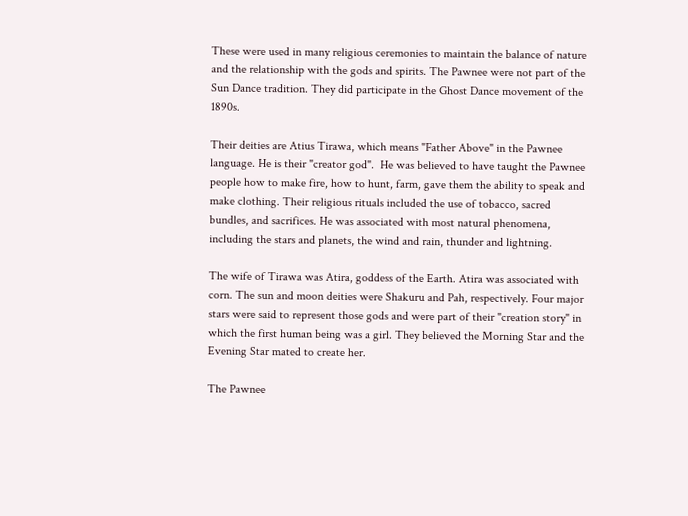These were used in many religious ceremonies to maintain the balance of nature and the relationship with the gods and spirits. The Pawnee were not part of the Sun Dance tradition. They did participate in the Ghost Dance movement of the 1890s.

Their deities are Atius Tirawa, which means "Father Above" in the Pawnee language. He is their "creator god".  He was believed to have taught the Pawnee people how to make fire, how to hunt, farm, gave them the ability to speak and make clothing. Their religious rituals included the use of tobacco, sacred bundles, and sacrifices. He was associated with most natural phenomena, including the stars and planets, the wind and rain, thunder and lightning.

The wife of Tirawa was Atira, goddess of the Earth. Atira was associated with corn. The sun and moon deities were Shakuru and Pah, respectively. Four major stars were said to represent those gods and were part of their "creation story" in which the first human being was a girl. They believed the Morning Star and the Evening Star mated to create her.

The Pawnee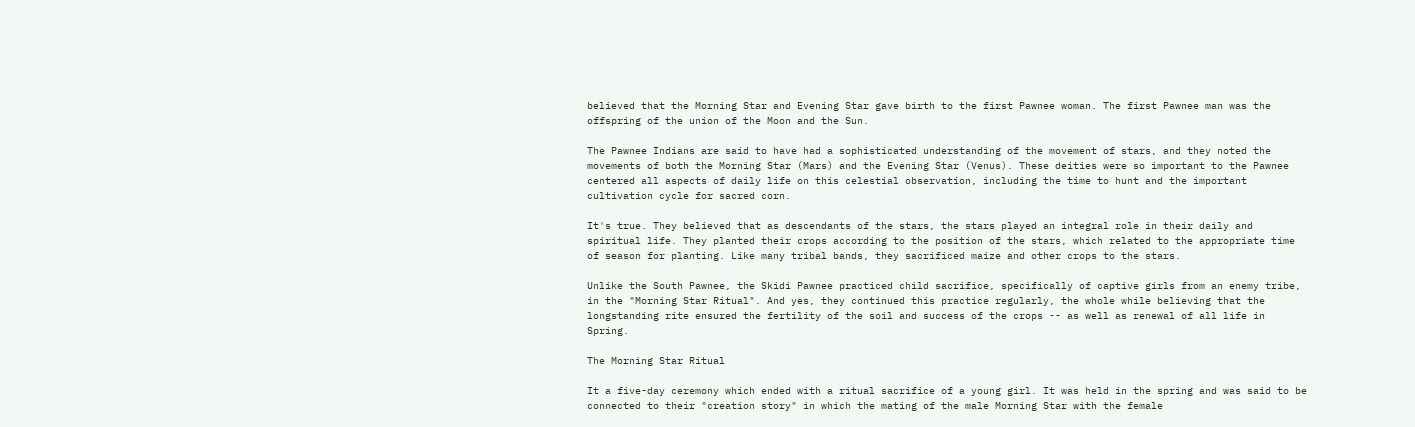believed that the Morning Star and Evening Star gave birth to the first Pawnee woman. The first Pawnee man was the offspring of the union of the Moon and the Sun.

The Pawnee Indians are said to have had a sophisticated understanding of the movement of stars, and they noted the movements of both the Morning Star (Mars) and the Evening Star (Venus). These deities were so important to the Pawnee centered all aspects of daily life on this celestial observation, including the time to hunt and the important cultivation cycle for sacred corn.

It's true. They believed that as descendants of the stars, the stars played an integral role in their daily and spiritual life. They planted their crops according to the position of the stars, which related to the appropriate time of season for planting. Like many tribal bands, they sacrificed maize and other crops to the stars.

Unlike the South Pawnee, the Skidi Pawnee practiced child sacrifice, specifically of captive girls from an enemy tribe, in the "Morning Star Ritual". And yes, they continued this practice regularly, the whole while believing that the longstanding rite ensured the fertility of the soil and success of the crops -- as well as renewal of all life in Spring.

The Morning Star Ritual

It a five-day ceremony which ended with a ritual sacrifice of a young girl. It was held in the spring and was said to be connected to their "creation story" in which the mating of the male Morning Star with the female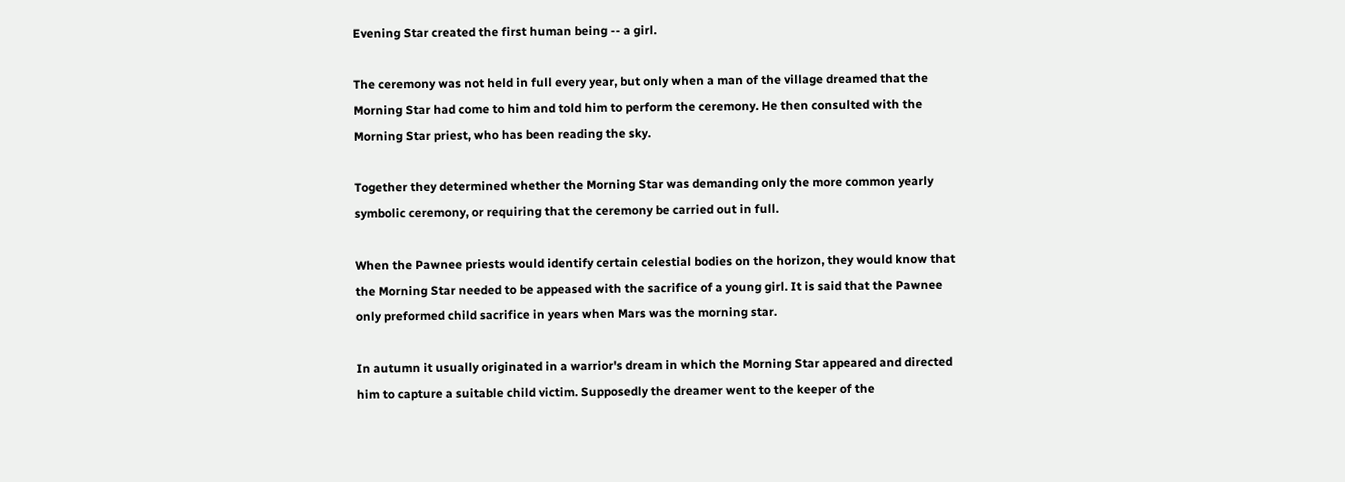Evening Star created the first human being -- a girl.

The ceremony was not held in full every year, but only when a man of the village dreamed that the Morning Star had come to him and told him to perform the ceremony. He then consulted with the Morning Star priest, who has been reading the sky.

Together they determined whether the Morning Star was demanding only the more common yearly symbolic ceremony, or requiring that the ceremony be carried out in full.

When the Pawnee priests would identify certain celestial bodies on the horizon, they would know that the Morning Star needed to be appeased with the sacrifice of a young girl. It is said that the Pawnee only preformed child sacrifice in years when Mars was the morning star.

In autumn it usually originated in a warrior's dream in which the Morning Star appeared and directed him to capture a suitable child victim. Supposedly the dreamer went to the keeper of the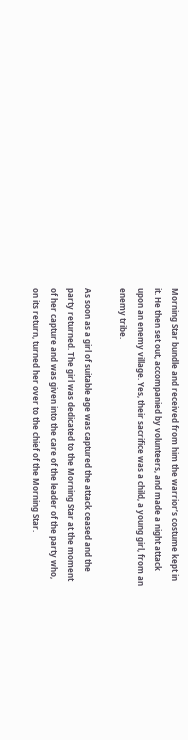Morning Star bundle and received from him the warrior’s costume kept in it. He then set out, accompanied by volunteers, and made a night attack upon an enemy village. Yes, their sacrifice was a child, a young girl, from an enemy tribe.

As soon as a girl of suitable age was captured the attack ceased and the party returned. The girl was dedicated to the Morning Star at the moment of her capture and was given into the care of the leader of the party who, on its return, turned her over to the chief of the Morning Star.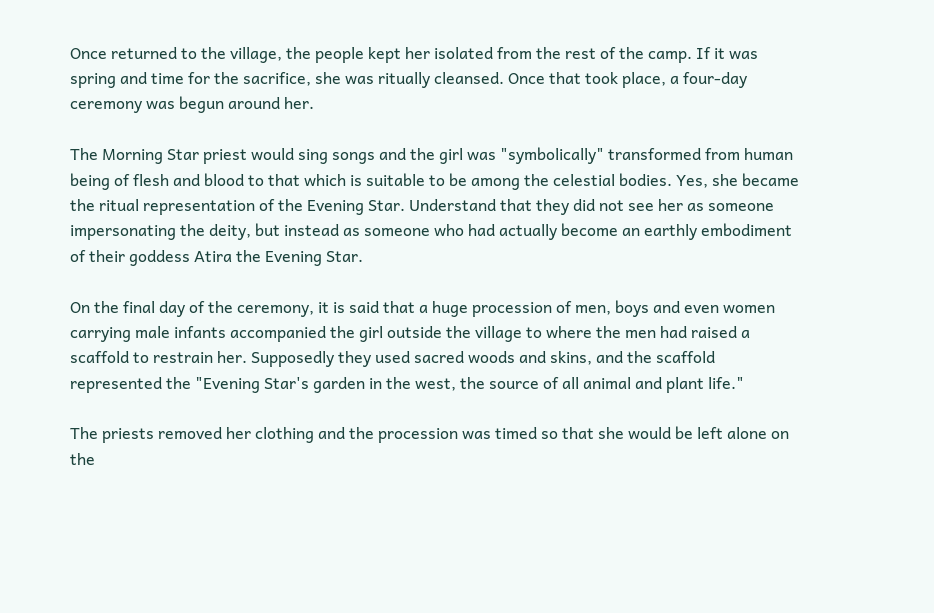Once returned to the village, the people kept her isolated from the rest of the camp. If it was spring and time for the sacrifice, she was ritually cleansed. Once that took place, a four-day ceremony was begun around her.

The Morning Star priest would sing songs and the girl was "symbolically" transformed from human being of flesh and blood to that which is suitable to be among the celestial bodies. Yes, she became the ritual representation of the Evening Star. Understand that they did not see her as someone impersonating the deity, but instead as someone who had actually become an earthly embodiment of their goddess Atira the Evening Star.

On the final day of the ceremony, it is said that a huge procession of men, boys and even women carrying male infants accompanied the girl outside the village to where the men had raised a scaffold to restrain her. Supposedly they used sacred woods and skins, and the scaffold represented the "Evening Star's garden in the west, the source of all animal and plant life."

The priests removed her clothing and the procession was timed so that she would be left alone on the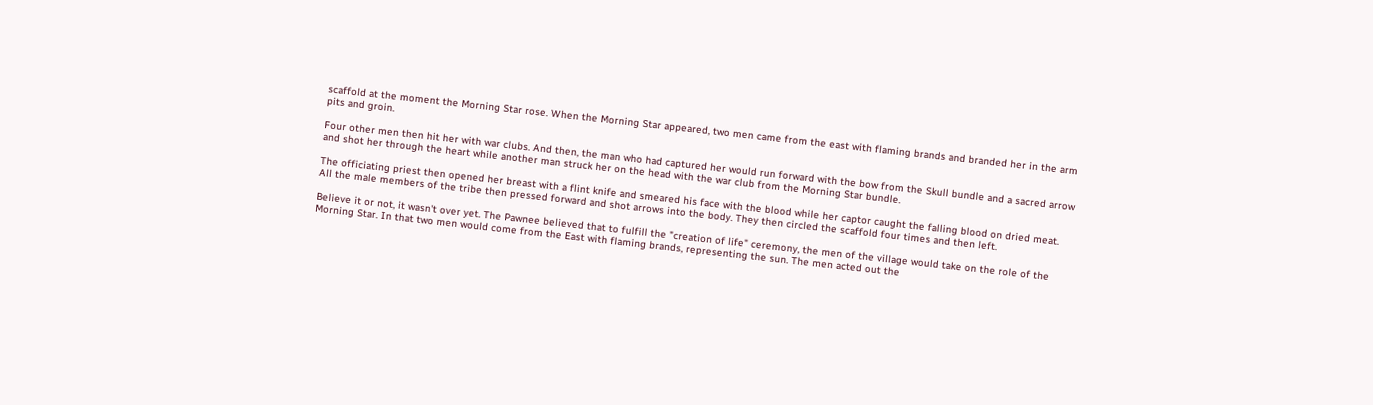scaffold at the moment the Morning Star rose. When the Morning Star appeared, two men came from the east with flaming brands and branded her in the arm pits and groin.

Four other men then hit her with war clubs. And then, the man who had captured her would run forward with the bow from the Skull bundle and a sacred arrow and shot her through the heart while another man struck her on the head with the war club from the Morning Star bundle.

The officiating priest then opened her breast with a flint knife and smeared his face with the blood while her captor caught the falling blood on dried meat. All the male members of the tribe then pressed forward and shot arrows into the body. They then circled the scaffold four times and then left.

Believe it or not, it wasn't over yet. The Pawnee believed that to fulfill the "creation of life" ceremony, the men of the village would take on the role of the Morning Star. In that two men would come from the East with flaming brands, representing the sun. The men acted out the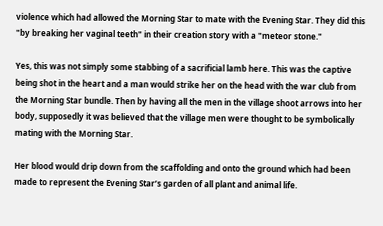violence which had allowed the Morning Star to mate with the Evening Star. They did this "by breaking her vaginal teeth" in their creation story with a "meteor stone."

Yes, this was not simply some stabbing of a sacrificial lamb here. This was the captive being shot in the heart and a man would strike her on the head with the war club from the Morning Star bundle. Then by having all the men in the village shoot arrows into her body, supposedly it was believed that the village men were thought to be symbolically mating with the Morning Star.

Her blood would drip down from the scaffolding and onto the ground which had been made to represent the Evening Star’s garden of all plant and animal life.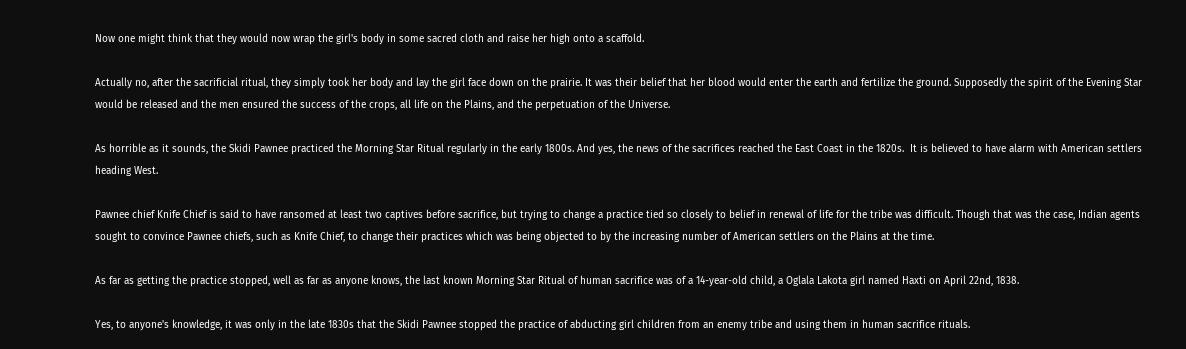Now one might think that they would now wrap the girl's body in some sacred cloth and raise her high onto a scaffold.

Actually no, after the sacrificial ritual, they simply took her body and lay the girl face down on the prairie. It was their belief that her blood would enter the earth and fertilize the ground. Supposedly the spirit of the Evening Star would be released and the men ensured the success of the crops, all life on the Plains, and the perpetuation of the Universe.

As horrible as it sounds, the Skidi Pawnee practiced the Morning Star Ritual regularly in the early 1800s. And yes, the news of the sacrifices reached the East Coast in the 1820s.  It is believed to have alarm with American settlers heading West.

Pawnee chief Knife Chief is said to have ransomed at least two captives before sacrifice, but trying to change a practice tied so closely to belief in renewal of life for the tribe was difficult. Though that was the case, Indian agents sought to convince Pawnee chiefs, such as Knife Chief, to change their practices which was being objected to by the increasing number of American settlers on the Plains at the time.

As far as getting the practice stopped, well as far as anyone knows, the last known Morning Star Ritual of human sacrifice was of a 14-year-old child, a Oglala Lakota girl named Haxti on April 22nd, 1838.

Yes, to anyone's knowledge, it was only in the late 1830s that the Skidi Pawnee stopped the practice of abducting girl children from an enemy tribe and using them in human sacrifice rituals.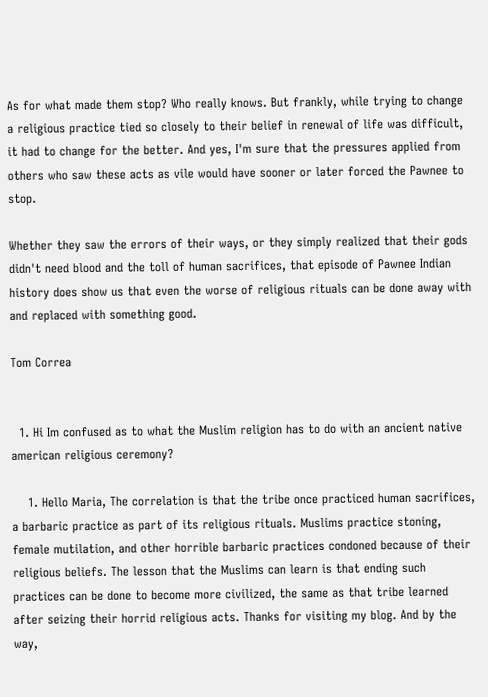As for what made them stop? Who really knows. But frankly, while trying to change a religious practice tied so closely to their belief in renewal of life was difficult, it had to change for the better. And yes, I'm sure that the pressures applied from others who saw these acts as vile would have sooner or later forced the Pawnee to stop.

Whether they saw the errors of their ways, or they simply realized that their gods didn't need blood and the toll of human sacrifices, that episode of Pawnee Indian history does show us that even the worse of religious rituals can be done away with and replaced with something good.

Tom Correa


  1. Hi Im confused as to what the Muslim religion has to do with an ancient native american religious ceremony?

    1. Hello Maria, The correlation is that the tribe once practiced human sacrifices, a barbaric practice as part of its religious rituals. Muslims practice stoning, female mutilation, and other horrible barbaric practices condoned because of their religious beliefs. The lesson that the Muslims can learn is that ending such practices can be done to become more civilized, the same as that tribe learned after seizing their horrid religious acts. Thanks for visiting my blog. And by the way,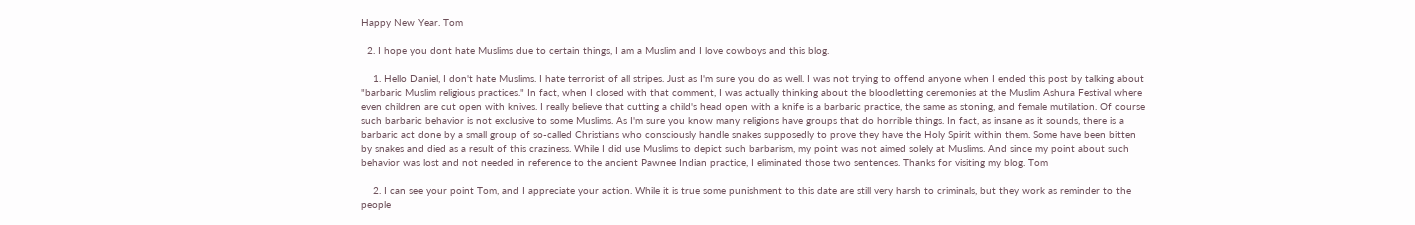Happy New Year. Tom

  2. I hope you dont hate Muslims due to certain things, I am a Muslim and I love cowboys and this blog.

    1. Hello Daniel, I don't hate Muslims. I hate terrorist of all stripes. Just as I'm sure you do as well. I was not trying to offend anyone when I ended this post by talking about "barbaric Muslim religious practices." In fact, when I closed with that comment, I was actually thinking about the bloodletting ceremonies at the Muslim Ashura Festival where even children are cut open with knives. I really believe that cutting a child's head open with a knife is a barbaric practice, the same as stoning, and female mutilation. Of course such barbaric behavior is not exclusive to some Muslims. As I'm sure you know many religions have groups that do horrible things. In fact, as insane as it sounds, there is a barbaric act done by a small group of so-called Christians who consciously handle snakes supposedly to prove they have the Holy Spirit within them. Some have been bitten by snakes and died as a result of this craziness. While I did use Muslims to depict such barbarism, my point was not aimed solely at Muslims. And since my point about such behavior was lost and not needed in reference to the ancient Pawnee Indian practice, I eliminated those two sentences. Thanks for visiting my blog. Tom

    2. I can see your point Tom, and I appreciate your action. While it is true some punishment to this date are still very harsh to criminals, but they work as reminder to the people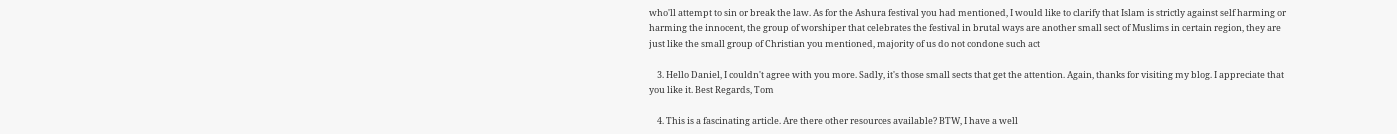who'll attempt to sin or break the law. As for the Ashura festival you had mentioned, I would like to clarify that Islam is strictly against self harming or harming the innocent, the group of worshiper that celebrates the festival in brutal ways are another small sect of Muslims in certain region, they are just like the small group of Christian you mentioned, majority of us do not condone such act

    3. Hello Daniel, I couldn't agree with you more. Sadly, it's those small sects that get the attention. Again, thanks for visiting my blog. I appreciate that you like it. Best Regards, Tom

    4. This is a fascinating article. Are there other resources available? BTW, I have a well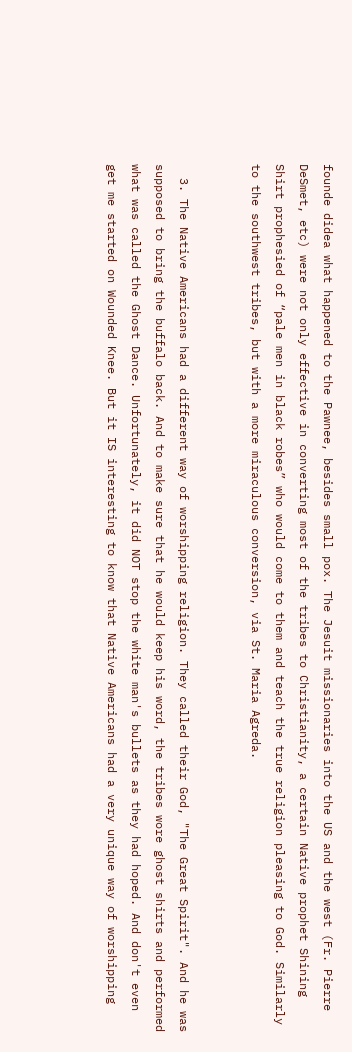founde didea what happened to the Pawnee, besides small pox. The Jesuit missionaries into the US and the west (Fr. Pierre DeSmet, etc) were not only effective in converting most of the tribes to Christianity, a certain Native prophet Shining Shirt prophesied of “pale men in black robes” who would come to them and teach the true religion pleasing to God. Similarly to the southwest tribes, but with a more miraculous conversion, via St. Maria Agreda.


  3. The Native Americans had a different way of worshipping religion. They called their God, "The Great Spirit". And he was supposed to bring the buffalo back. And to make sure that he would keep his word, the tribes wore ghost shirts and performed what was called the Ghost Dance. Unfortunately, it did NOT stop the white man's bullets as they had hoped. And don't even get me started on Wounded Knee. But it IS interesting to know that Native Americans had a very unique way of worshipping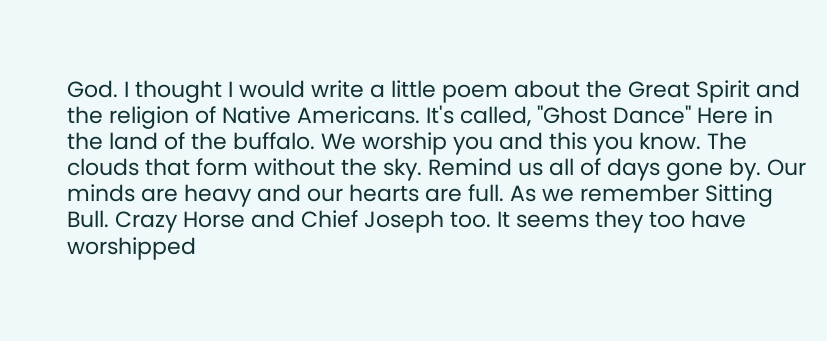God. I thought I would write a little poem about the Great Spirit and the religion of Native Americans. It's called, "Ghost Dance" Here in the land of the buffalo. We worship you and this you know. The clouds that form without the sky. Remind us all of days gone by. Our minds are heavy and our hearts are full. As we remember Sitting Bull. Crazy Horse and Chief Joseph too. It seems they too have worshipped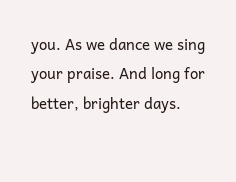you. As we dance we sing your praise. And long for better, brighter days.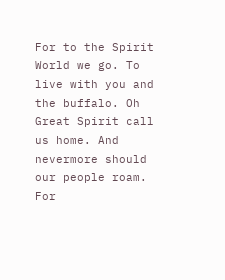For to the Spirit World we go. To live with you and the buffalo. Oh Great Spirit call us home. And nevermore should our people roam. For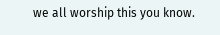we all worship this you know.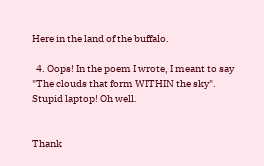Here in the land of the buffalo.

  4. Oops! In the poem I wrote, I meant to say "The clouds that form WITHIN the sky". Stupid laptop! Oh well.


Thank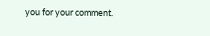you for your comment.